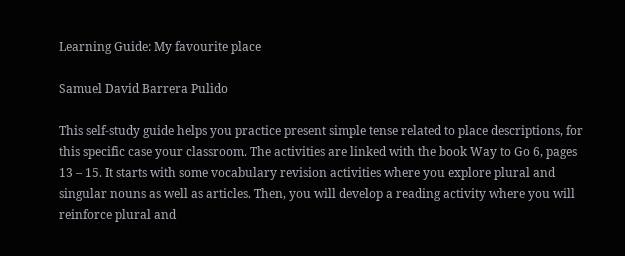Learning Guide: My favourite place

Samuel David Barrera Pulido

This self-study guide helps you practice present simple tense related to place descriptions, for this specific case your classroom. The activities are linked with the book Way to Go 6, pages 13 – 15. It starts with some vocabulary revision activities where you explore plural and singular nouns as well as articles. Then, you will develop a reading activity where you will reinforce plural and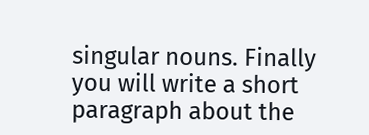singular nouns. Finally you will write a short paragraph about the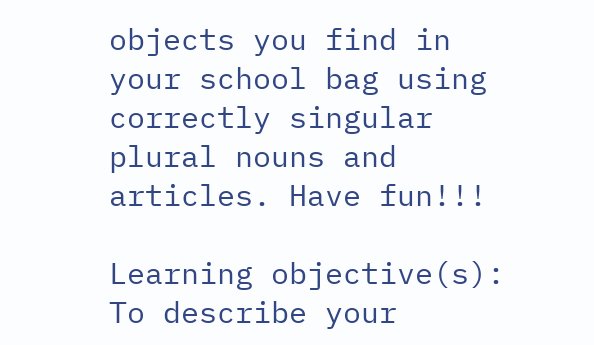objects you find in your school bag using correctly singular plural nouns and articles. Have fun!!!

Learning objective(s):
To describe your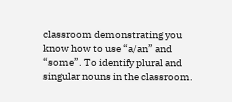classroom demonstrating you know how to use “a/an” and “some”. To identify plural and singular nouns in the classroom.